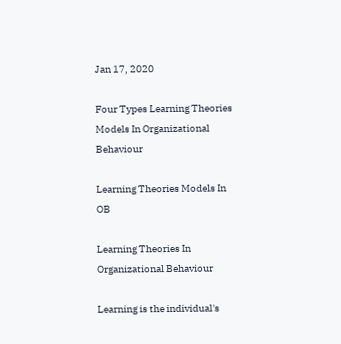Jan 17, 2020

Four Types Learning Theories Models In Organizational Behaviour

Learning Theories Models In OB

Learning Theories In Organizational Behaviour

Learning is the individual's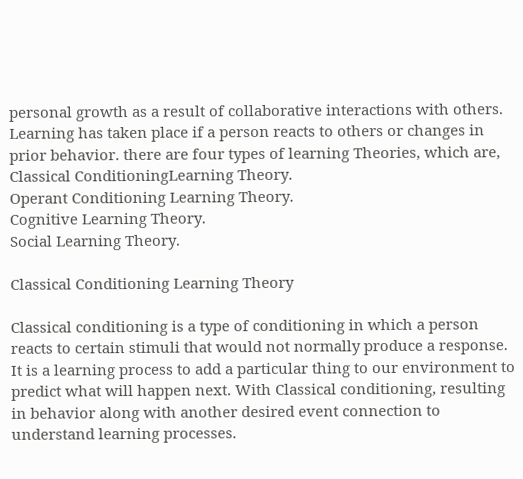personal growth as a result of collaborative interactions with others. Learning has taken place if a person reacts to others or changes in prior behavior. there are four types of learning Theories, which are,
Classical ConditioningLearning Theory.
Operant Conditioning Learning Theory.
Cognitive Learning Theory.
Social Learning Theory.

Classical Conditioning Learning Theory

Classical conditioning is a type of conditioning in which a person reacts to certain stimuli that would not normally produce a response. It is a learning process to add a particular thing to our environment to predict what will happen next. With Classical conditioning, resulting in behavior along with another desired event connection to understand learning processes.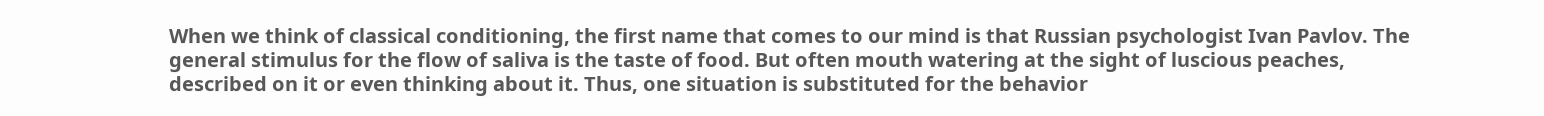When we think of classical conditioning, the first name that comes to our mind is that Russian psychologist Ivan Pavlov. The general stimulus for the flow of saliva is the taste of food. But often mouth watering at the sight of luscious peaches, described on it or even thinking about it. Thus, one situation is substituted for the behavior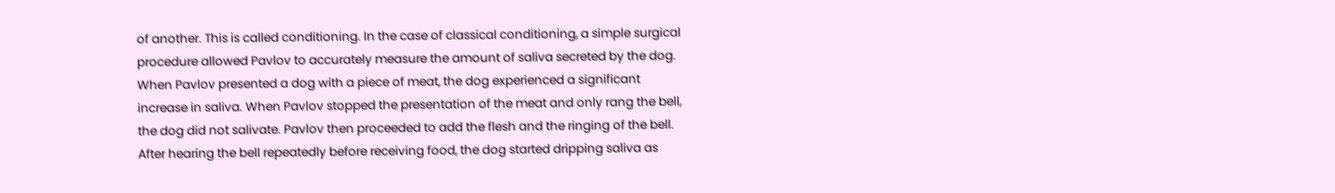of another. This is called conditioning. In the case of classical conditioning, a simple surgical procedure allowed Pavlov to accurately measure the amount of saliva secreted by the dog. When Pavlov presented a dog with a piece of meat, the dog experienced a significant increase in saliva. When Pavlov stopped the presentation of the meat and only rang the bell, the dog did not salivate. Pavlov then proceeded to add the flesh and the ringing of the bell. After hearing the bell repeatedly before receiving food, the dog started dripping saliva as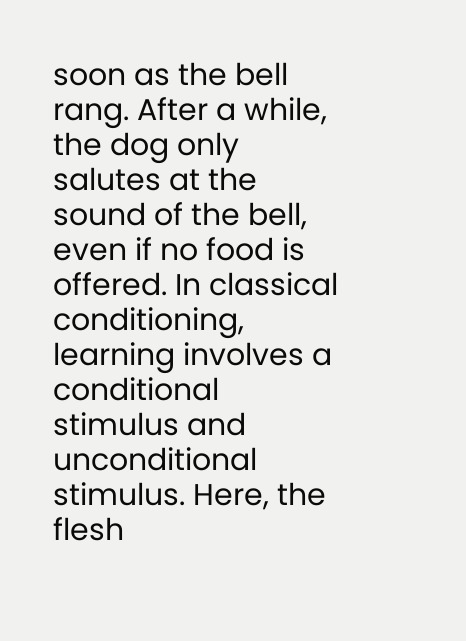soon as the bell rang. After a while, the dog only salutes at the sound of the bell, even if no food is offered. In classical conditioning, learning involves a conditional stimulus and unconditional stimulus. Here, the flesh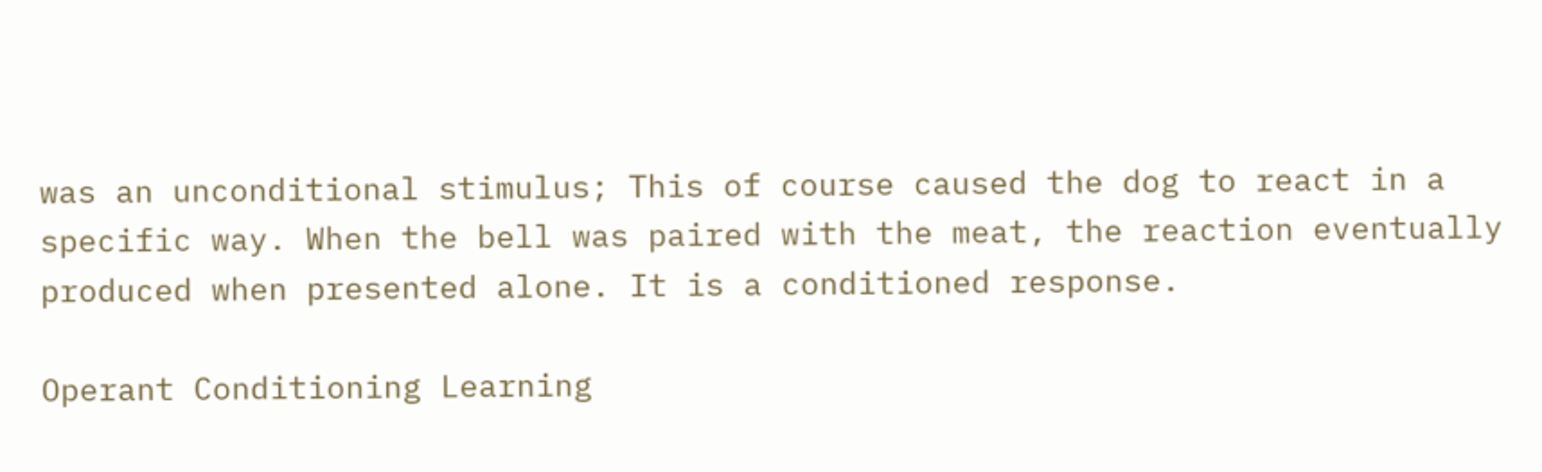was an unconditional stimulus; This of course caused the dog to react in a specific way. When the bell was paired with the meat, the reaction eventually produced when presented alone. It is a conditioned response.

Operant Conditioning Learning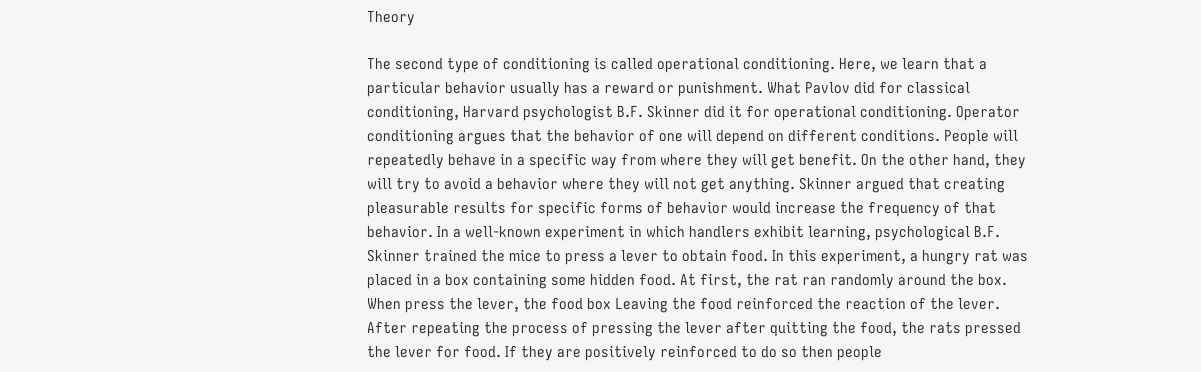Theory

The second type of conditioning is called operational conditioning. Here, we learn that a particular behavior usually has a reward or punishment. What Pavlov did for classical conditioning, Harvard psychologist B.F. Skinner did it for operational conditioning. Operator conditioning argues that the behavior of one will depend on different conditions. People will repeatedly behave in a specific way from where they will get benefit. On the other hand, they will try to avoid a behavior where they will not get anything. Skinner argued that creating pleasurable results for specific forms of behavior would increase the frequency of that behavior. In a well-known experiment in which handlers exhibit learning, psychological B.F. Skinner trained the mice to press a lever to obtain food. In this experiment, a hungry rat was placed in a box containing some hidden food. At first, the rat ran randomly around the box. When press the lever, the food box Leaving the food reinforced the reaction of the lever. After repeating the process of pressing the lever after quitting the food, the rats pressed the lever for food. If they are positively reinforced to do so then people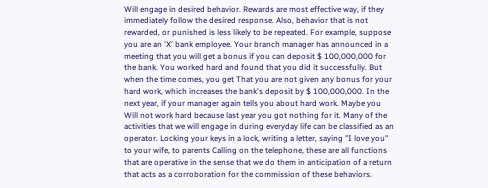Will engage in desired behavior. Rewards are most effective way, if they immediately follow the desired response. Also, behavior that is not rewarded, or punished is less likely to be repeated. For example, suppose you are an 'X' bank employee. Your branch manager has announced in a meeting that you will get a bonus if you can deposit $ 100,000,000 for the bank. You worked hard and found that you did it successfully. But when the time comes, you get That you are not given any bonus for your hard work, which increases the bank's deposit by $ 100,000,000. In the next year, if your manager again tells you about hard work. Maybe you Will not work hard because last year you got nothing for it. Many of the activities that we will engage in during everyday life can be classified as an operator. Locking your keys in a lock, writing a letter, saying "I love you" to your wife, to parents Calling on the telephone, these are all functions that are operative in the sense that we do them in anticipation of a return that acts as a corroboration for the commission of these behaviors.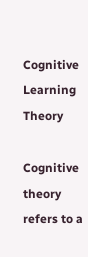Cognitive Learning Theory

Cognitive theory refers to a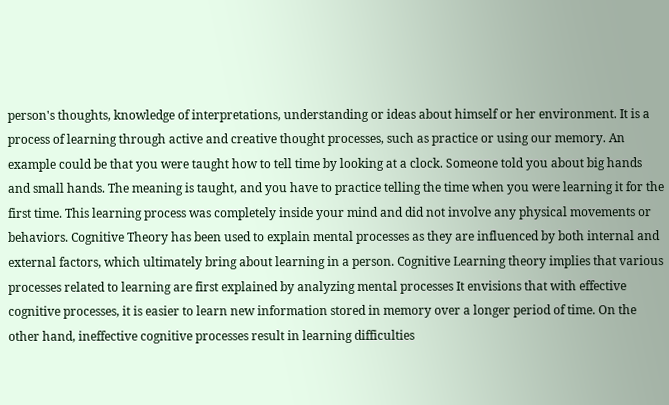person's thoughts, knowledge of interpretations, understanding or ideas about himself or her environment. It is a process of learning through active and creative thought processes, such as practice or using our memory. An example could be that you were taught how to tell time by looking at a clock. Someone told you about big hands and small hands. The meaning is taught, and you have to practice telling the time when you were learning it for the first time. This learning process was completely inside your mind and did not involve any physical movements or behaviors. Cognitive Theory has been used to explain mental processes as they are influenced by both internal and external factors, which ultimately bring about learning in a person. Cognitive Learning theory implies that various processes related to learning are first explained by analyzing mental processes It envisions that with effective cognitive processes, it is easier to learn new information stored in memory over a longer period of time. On the other hand, ineffective cognitive processes result in learning difficulties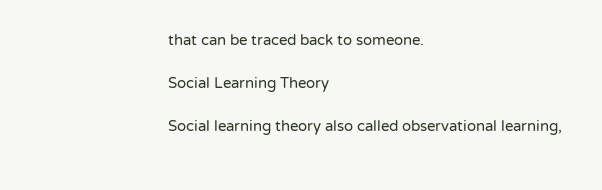that can be traced back to someone.

Social Learning Theory

Social learning theory also called observational learning,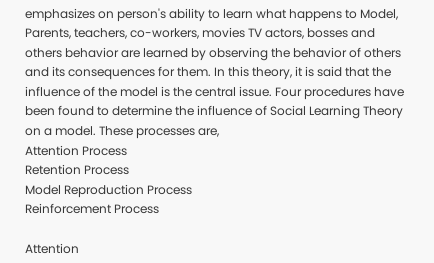emphasizes on person's ability to learn what happens to Model, Parents, teachers, co-workers, movies TV actors, bosses and others behavior are learned by observing the behavior of others and its consequences for them. In this theory, it is said that the influence of the model is the central issue. Four procedures have been found to determine the influence of Social Learning Theory on a model. These processes are,
Attention Process
Retention Process
Model Reproduction Process
Reinforcement Process

Attention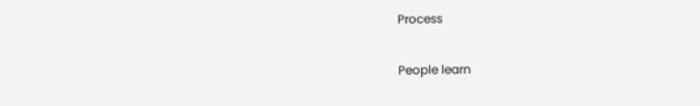Process

People learn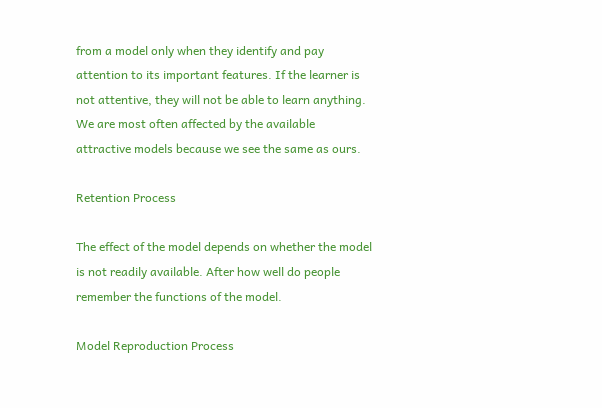from a model only when they identify and pay attention to its important features. If the learner is not attentive, they will not be able to learn anything. We are most often affected by the available attractive models because we see the same as ours.

Retention Process

The effect of the model depends on whether the model is not readily available. After how well do people remember the functions of the model.

Model Reproduction Process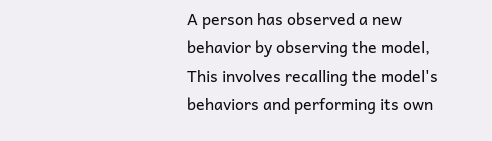A person has observed a new behavior by observing the model, This involves recalling the model's behaviors and performing its own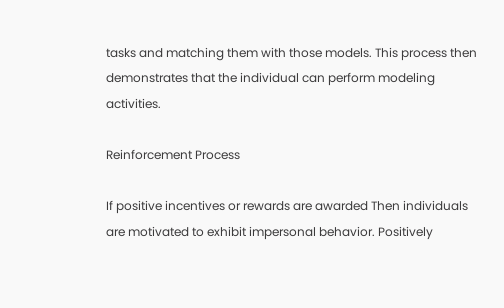tasks and matching them with those models. This process then demonstrates that the individual can perform modeling activities.

Reinforcement Process

If positive incentives or rewards are awarded Then individuals are motivated to exhibit impersonal behavior. Positively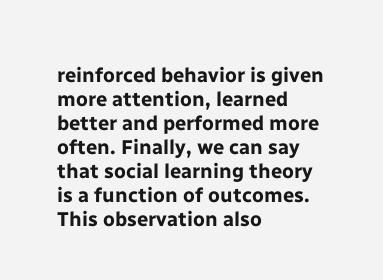reinforced behavior is given more attention, learned better and performed more often. Finally, we can say that social learning theory is a function of outcomes. This observation also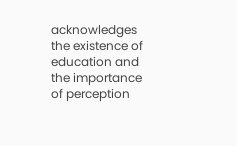acknowledges the existence of education and the importance of perception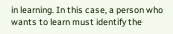in learning. In this case, a person who wants to learn must identify the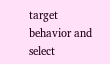target behavior and select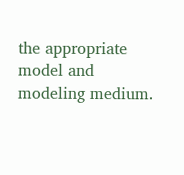the appropriate model and modeling medium.